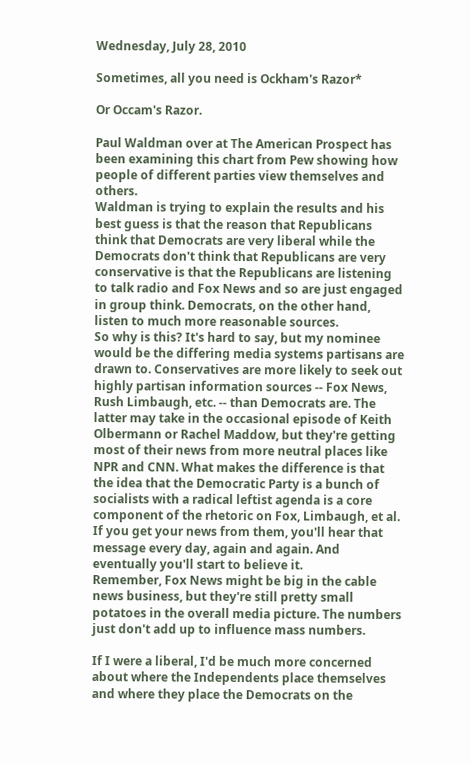Wednesday, July 28, 2010

Sometimes, all you need is Ockham's Razor*

Or Occam's Razor.

Paul Waldman over at The American Prospect has been examining this chart from Pew showing how people of different parties view themselves and others.
Waldman is trying to explain the results and his best guess is that the reason that Republicans think that Democrats are very liberal while the Democrats don't think that Republicans are very conservative is that the Republicans are listening to talk radio and Fox News and so are just engaged in group think. Democrats, on the other hand, listen to much more reasonable sources.
So why is this? It's hard to say, but my nominee would be the differing media systems partisans are drawn to. Conservatives are more likely to seek out highly partisan information sources -- Fox News, Rush Limbaugh, etc. -- than Democrats are. The latter may take in the occasional episode of Keith Olbermann or Rachel Maddow, but they're getting most of their news from more neutral places like NPR and CNN. What makes the difference is that the idea that the Democratic Party is a bunch of socialists with a radical leftist agenda is a core component of the rhetoric on Fox, Limbaugh, et al. If you get your news from them, you'll hear that message every day, again and again. And eventually you'll start to believe it.
Remember, Fox News might be big in the cable news business, but they're still pretty small potatoes in the overall media picture. The numbers just don't add up to influence mass numbers.

If I were a liberal, I'd be much more concerned about where the Independents place themselves and where they place the Democrats on the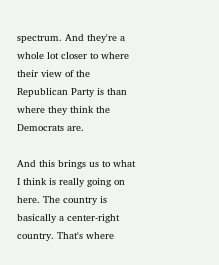spectrum. And they're a whole lot closer to where their view of the Republican Party is than where they think the Democrats are.

And this brings us to what I think is really going on here. The country is basically a center-right country. That's where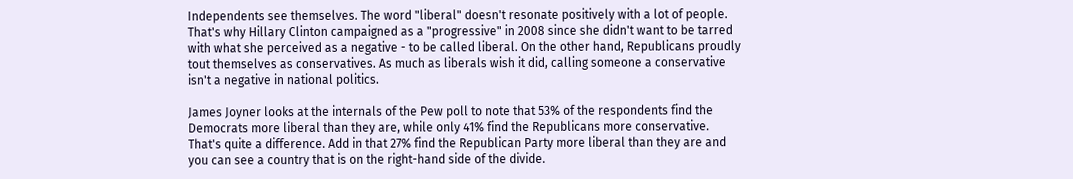Independents see themselves. The word "liberal" doesn't resonate positively with a lot of people. That's why Hillary Clinton campaigned as a "progressive" in 2008 since she didn't want to be tarred with what she perceived as a negative - to be called liberal. On the other hand, Republicans proudly tout themselves as conservatives. As much as liberals wish it did, calling someone a conservative isn't a negative in national politics.

James Joyner looks at the internals of the Pew poll to note that 53% of the respondents find the Democrats more liberal than they are, while only 41% find the Republicans more conservative. That's quite a difference. Add in that 27% find the Republican Party more liberal than they are and you can see a country that is on the right-hand side of the divide.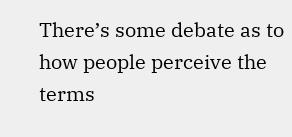There’s some debate as to how people perceive the terms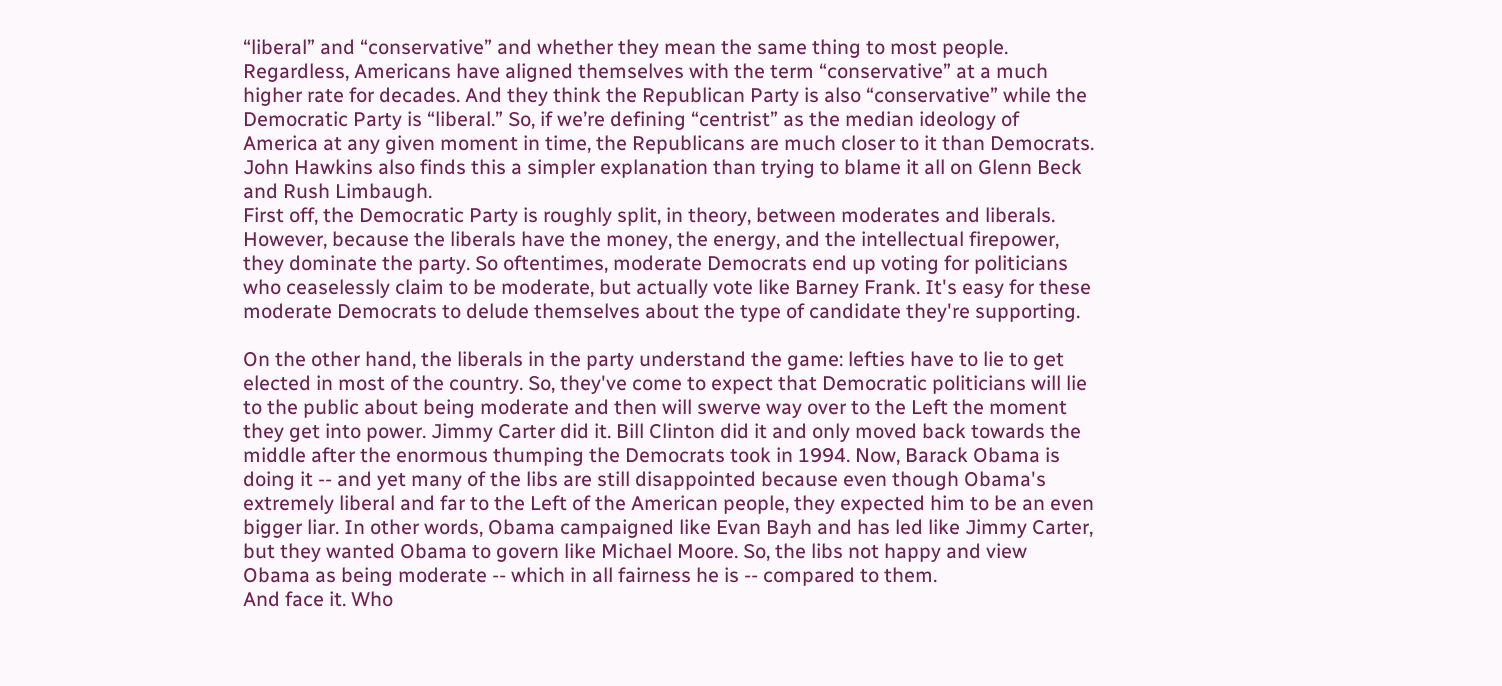“liberal” and “conservative” and whether they mean the same thing to most people. Regardless, Americans have aligned themselves with the term “conservative” at a much higher rate for decades. And they think the Republican Party is also “conservative” while the Democratic Party is “liberal.” So, if we’re defining “centrist” as the median ideology of America at any given moment in time, the Republicans are much closer to it than Democrats.
John Hawkins also finds this a simpler explanation than trying to blame it all on Glenn Beck and Rush Limbaugh.
First off, the Democratic Party is roughly split, in theory, between moderates and liberals. However, because the liberals have the money, the energy, and the intellectual firepower, they dominate the party. So oftentimes, moderate Democrats end up voting for politicians who ceaselessly claim to be moderate, but actually vote like Barney Frank. It's easy for these moderate Democrats to delude themselves about the type of candidate they're supporting.

On the other hand, the liberals in the party understand the game: lefties have to lie to get elected in most of the country. So, they've come to expect that Democratic politicians will lie to the public about being moderate and then will swerve way over to the Left the moment they get into power. Jimmy Carter did it. Bill Clinton did it and only moved back towards the middle after the enormous thumping the Democrats took in 1994. Now, Barack Obama is doing it -- and yet many of the libs are still disappointed because even though Obama's extremely liberal and far to the Left of the American people, they expected him to be an even bigger liar. In other words, Obama campaigned like Evan Bayh and has led like Jimmy Carter, but they wanted Obama to govern like Michael Moore. So, the libs not happy and view Obama as being moderate -- which in all fairness he is -- compared to them.
And face it. Who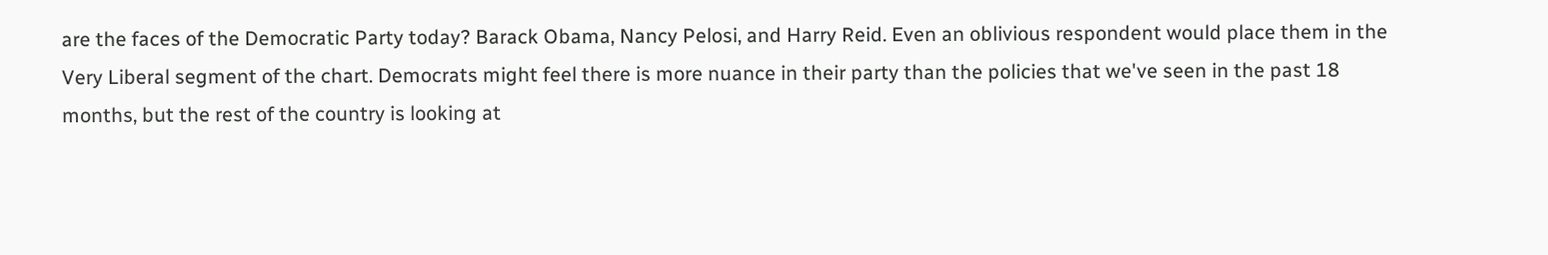are the faces of the Democratic Party today? Barack Obama, Nancy Pelosi, and Harry Reid. Even an oblivious respondent would place them in the Very Liberal segment of the chart. Democrats might feel there is more nuance in their party than the policies that we've seen in the past 18 months, but the rest of the country is looking at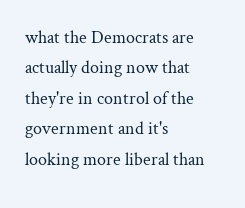what the Democrats are actually doing now that they're in control of the government and it's looking more liberal than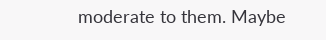moderate to them. Maybe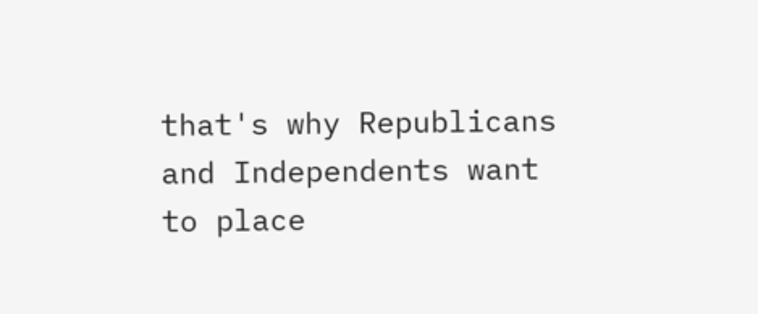that's why Republicans and Independents want to place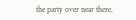the party over near there.